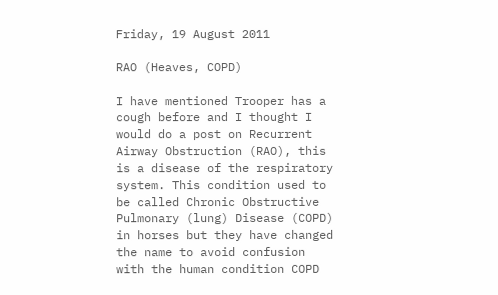Friday, 19 August 2011

RAO (Heaves, COPD)

I have mentioned Trooper has a cough before and I thought I would do a post on Recurrent Airway Obstruction (RAO), this is a disease of the respiratory system. This condition used to be called Chronic Obstructive Pulmonary (lung) Disease (COPD) in horses but they have changed the name to avoid confusion with the human condition COPD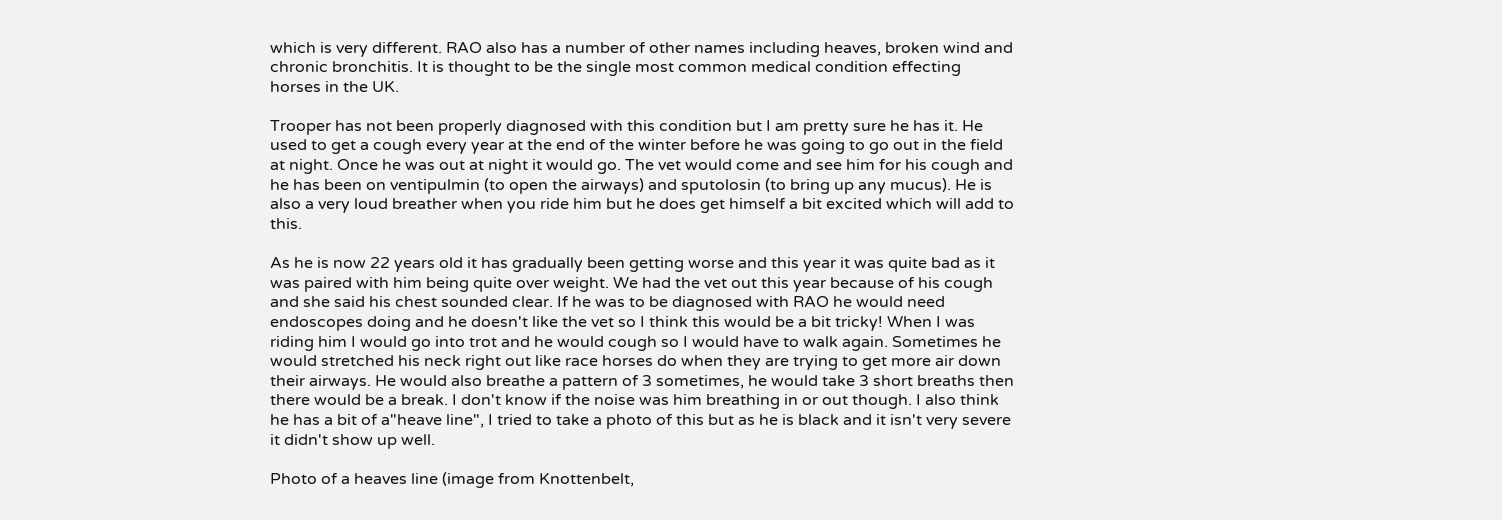which is very different. RAO also has a number of other names including heaves, broken wind and chronic bronchitis. It is thought to be the single most common medical condition effecting horses in the UK.

Trooper has not been properly diagnosed with this condition but I am pretty sure he has it. He used to get a cough every year at the end of the winter before he was going to go out in the field at night. Once he was out at night it would go. The vet would come and see him for his cough and he has been on ventipulmin (to open the airways) and sputolosin (to bring up any mucus). He is also a very loud breather when you ride him but he does get himself a bit excited which will add to this.

As he is now 22 years old it has gradually been getting worse and this year it was quite bad as it was paired with him being quite over weight. We had the vet out this year because of his cough and she said his chest sounded clear. If he was to be diagnosed with RAO he would need endoscopes doing and he doesn't like the vet so I think this would be a bit tricky! When I was riding him I would go into trot and he would cough so I would have to walk again. Sometimes he would stretched his neck right out like race horses do when they are trying to get more air down their airways. He would also breathe a pattern of 3 sometimes, he would take 3 short breaths then there would be a break. I don't know if the noise was him breathing in or out though. I also think he has a bit of a"heave line", I tried to take a photo of this but as he is black and it isn't very severe it didn't show up well.

Photo of a heaves line (image from Knottenbelt,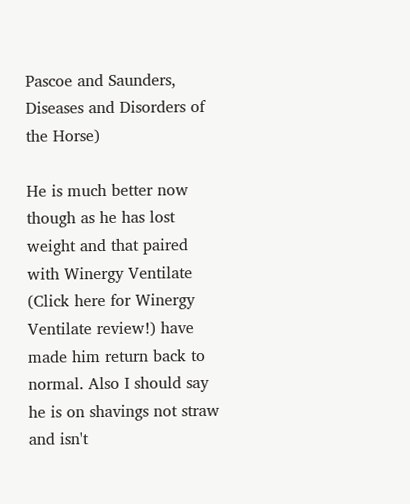Pascoe and Saunders, Diseases and Disorders of the Horse)

He is much better now though as he has lost weight and that paired with Winergy Ventilate (Click here for Winergy Ventilate review!) have made him return back to normal. Also I should say he is on shavings not straw and isn't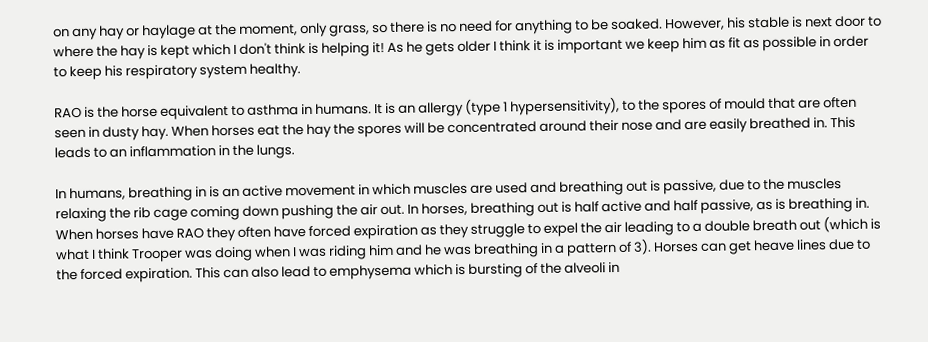on any hay or haylage at the moment, only grass, so there is no need for anything to be soaked. However, his stable is next door to where the hay is kept which I don't think is helping it! As he gets older I think it is important we keep him as fit as possible in order to keep his respiratory system healthy.

RAO is the horse equivalent to asthma in humans. It is an allergy (type 1 hypersensitivity), to the spores of mould that are often seen in dusty hay. When horses eat the hay the spores will be concentrated around their nose and are easily breathed in. This leads to an inflammation in the lungs.

In humans, breathing in is an active movement in which muscles are used and breathing out is passive, due to the muscles relaxing the rib cage coming down pushing the air out. In horses, breathing out is half active and half passive, as is breathing in. When horses have RAO they often have forced expiration as they struggle to expel the air leading to a double breath out (which is what I think Trooper was doing when I was riding him and he was breathing in a pattern of 3). Horses can get heave lines due to the forced expiration. This can also lead to emphysema which is bursting of the alveoli in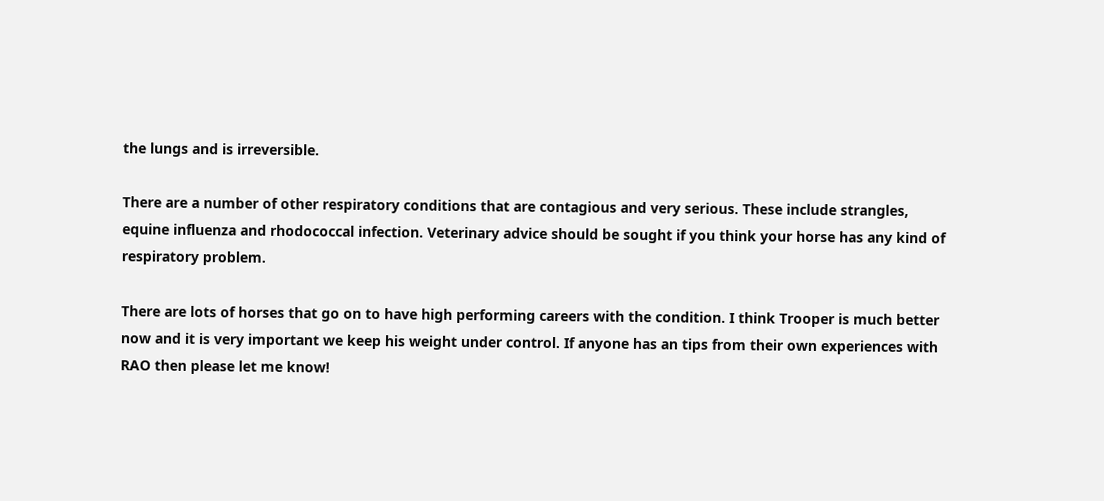the lungs and is irreversible.

There are a number of other respiratory conditions that are contagious and very serious. These include strangles, equine influenza and rhodococcal infection. Veterinary advice should be sought if you think your horse has any kind of respiratory problem.

There are lots of horses that go on to have high performing careers with the condition. I think Trooper is much better now and it is very important we keep his weight under control. If anyone has an tips from their own experiences with RAO then please let me know!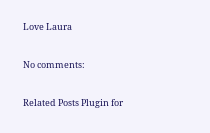Love Laura

No comments:

Related Posts Plugin for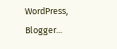WordPress, Blogger...